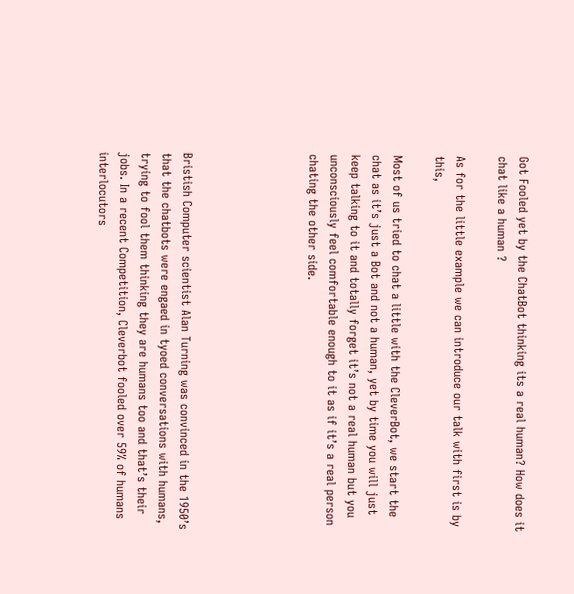Got Fooled yet by the ChatBot thinking its a real human? How does it chat like a human ?

As for the little example we can introduce our talk with first is by this,

Most of us tried to chat a little with the CleverBot, we start the chat as it’s just a Bot and not a human, yet by time you will just keep talking to it and totally forget it’s not a real human but you unconsciously feel comfortable enough to it as if it’s a real person chating the other side.





Bristish Computer scientist Alan Turning was convinced in the 1950’s that the chatbots were engaed in tyoed conversations with humans, trying to fool them thinking they are humans too and that’s their jobs. In a recent Competition, Cleverbot fooled over 59% of humans interlocutors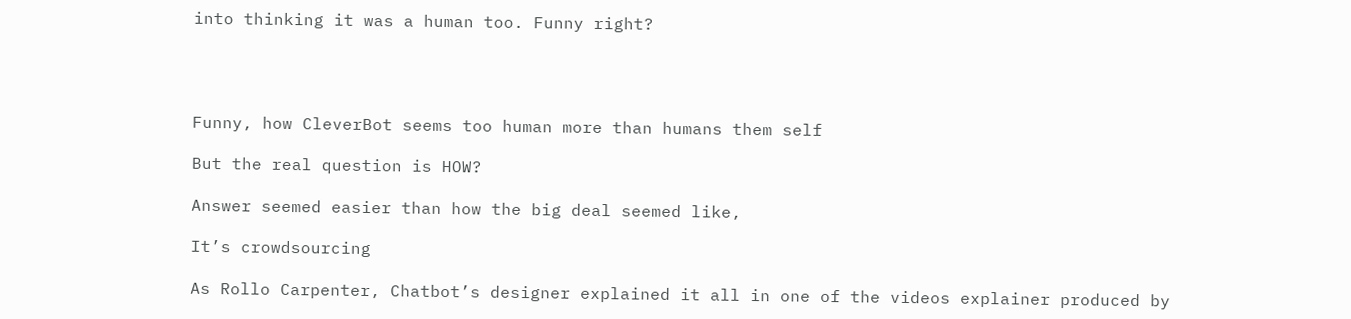into thinking it was a human too. Funny right?




Funny, how CleverBot seems too human more than humans them self

But the real question is HOW?

Answer seemed easier than how the big deal seemed like,

It’s crowdsourcing

As Rollo Carpenter, Chatbot’s designer explained it all in one of the videos explainer produced by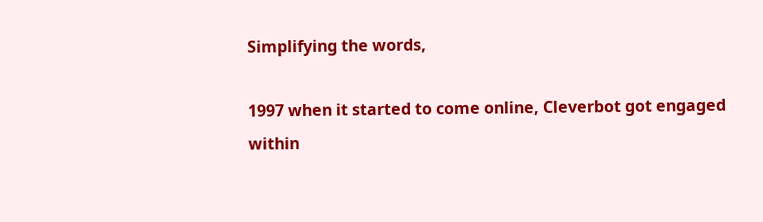Simplifying the words,

1997 when it started to come online, Cleverbot got engaged within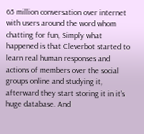65 million conversation over internet with users around the word whom chatting for fun, Simply what happened is that Cleverbot started to learn real human responses and actions of members over the social groups online and studying it, afterward they start storing it in it’s huge database. And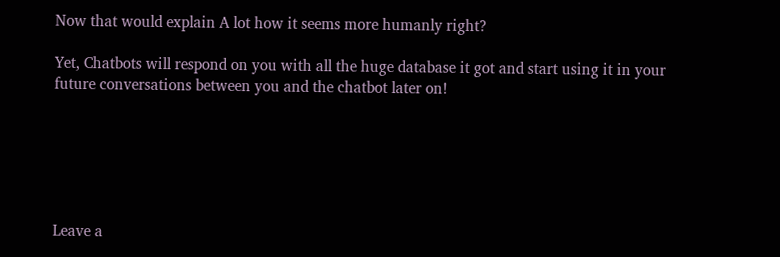Now that would explain A lot how it seems more humanly right?

Yet, Chatbots will respond on you with all the huge database it got and start using it in your future conversations between you and the chatbot later on!






Leave a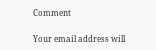Comment

Your email address will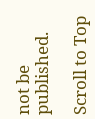not be published.

Scroll to Top